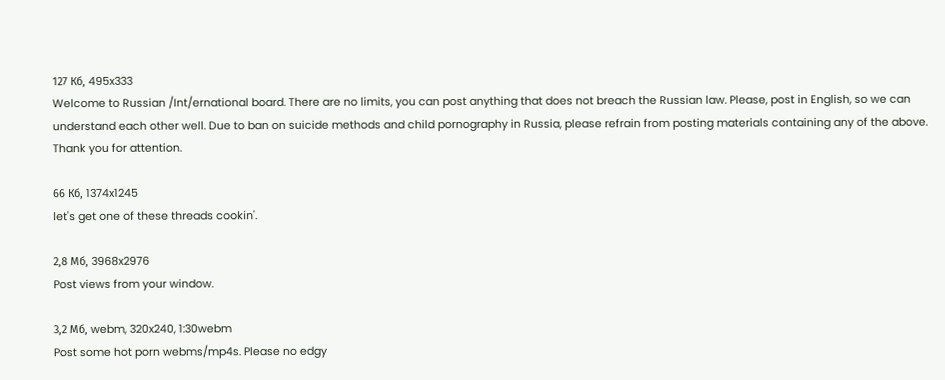127 Кб, 495x333
Welcome to Russian /Int/ernational board. There are no limits, you can post anything that does not breach the Russian law. Please, post in English, so we can understand each other well. Due to ban on suicide methods and child pornography in Russia, please refrain from posting materials containing any of the above. Thank you for attention.

66 Кб, 1374x1245
let's get one of these threads cookin'.

2,8 Мб, 3968x2976
Post views from your window.

3,2 Мб, webm, 320x240, 1:30webm
Post some hot porn webms/mp4s. Please no edgy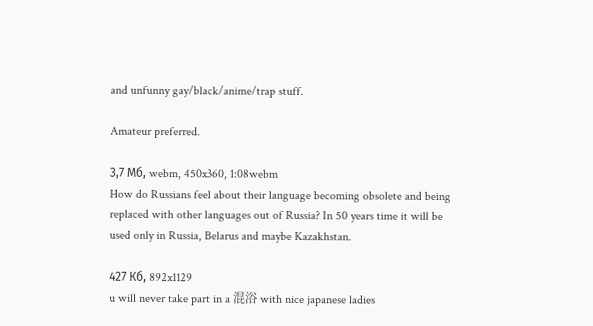and unfunny gay/black/anime/trap stuff.

Amateur preferred.

3,7 Мб, webm, 450x360, 1:08webm
How do Russians feel about their language becoming obsolete and being replaced with other languages out of Russia? In 50 years time it will be used only in Russia, Belarus and maybe Kazakhstan.

427 Кб, 892x1129
u will never take part in a 混浴 with nice japanese ladies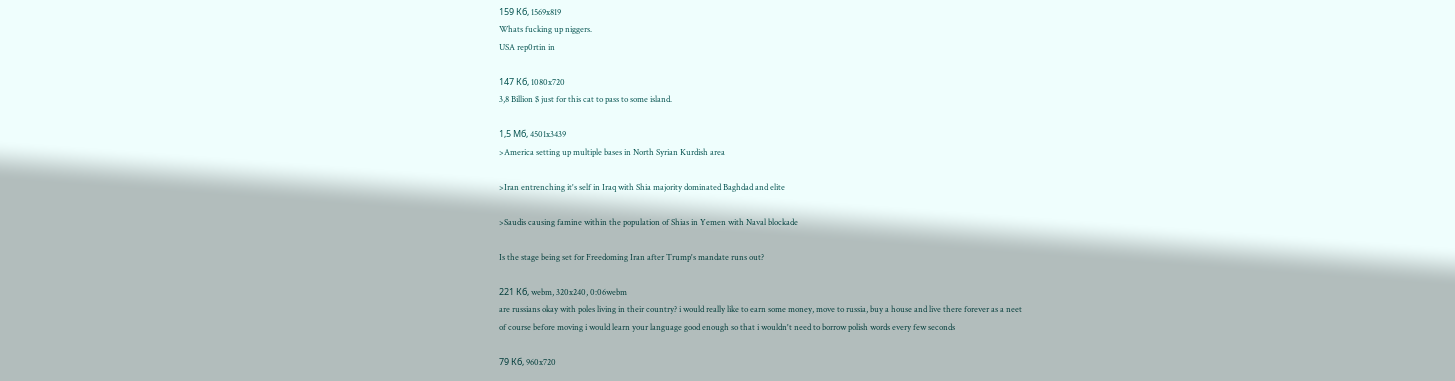159 Кб, 1569x819
Whats fucking up niggers.
USA rep0rtin in

147 Кб, 1080x720
3,8 Billion $ just for this cat to pass to some island.

1,5 Мб, 4501x3439
>America setting up multiple bases in North Syrian Kurdish area

>Iran entrenching it's self in Iraq with Shia majority dominated Baghdad and elite

>Saudis causing famine within the population of Shias in Yemen with Naval blockade

Is the stage being set for Freedoming Iran after Trump's mandate runs out?

221 Кб, webm, 320x240, 0:06webm
are russians okay with poles living in their country? i would really like to earn some money, move to russia, buy a house and live there forever as a neet
of course before moving i would learn your language good enough so that i wouldn't need to borrow polish words every few seconds

79 Кб, 960x720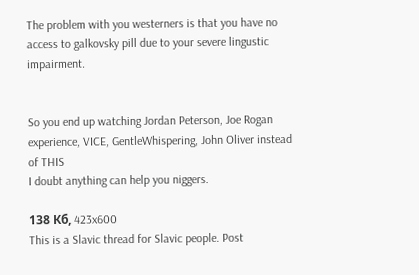The problem with you westerners is that you have no access to galkovsky pill due to your severe lingustic impairment.


So you end up watching Jordan Peterson, Joe Rogan experience, VICE, GentleWhispering, John Oliver instead of THIS
I doubt anything can help you niggers.

138 Кб, 423x600
This is a Slavic thread for Slavic people. Post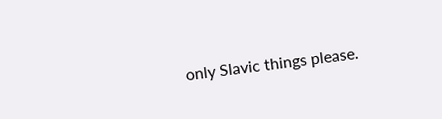only Slavic things please.